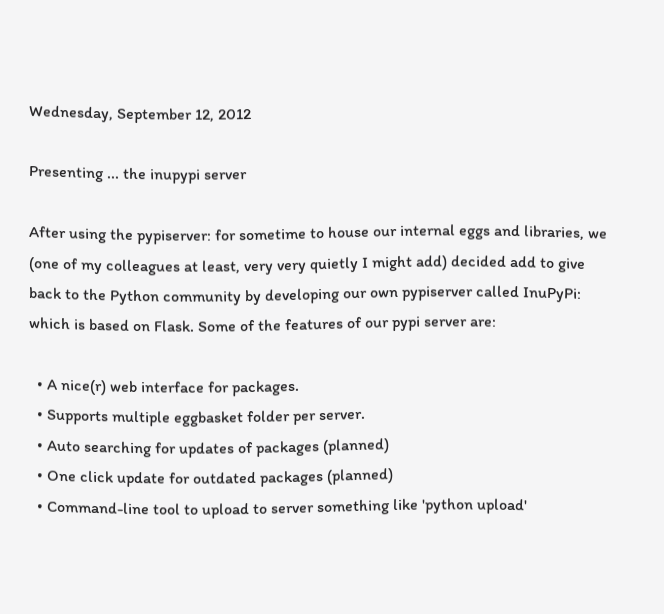Wednesday, September 12, 2012

Presenting ... the inupypi server

After using the pypiserver: for sometime to house our internal eggs and libraries, we (one of my colleagues at least, very very quietly I might add) decided add to give back to the Python community by developing our own pypiserver called InuPyPi: which is based on Flask. Some of the features of our pypi server are:

  • A nice(r) web interface for packages.
  • Supports multiple eggbasket folder per server.
  • Auto searching for updates of packages (planned)
  • One click update for outdated packages (planned)
  • Command-line tool to upload to server something like 'python upload'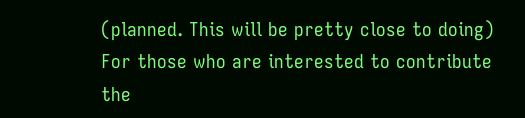(planned. This will be pretty close to doing)
For those who are interested to contribute the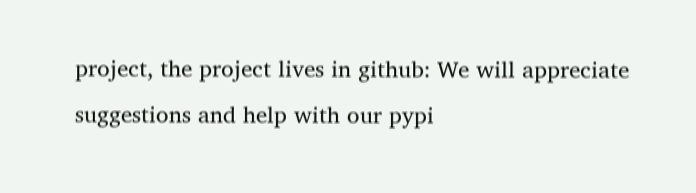project, the project lives in github: We will appreciate suggestions and help with our pypi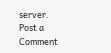server.
Post a Comment